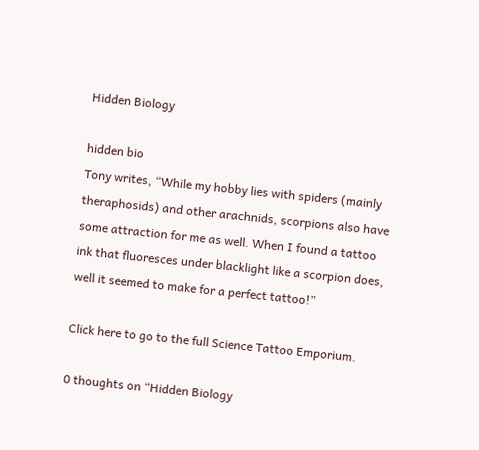Hidden Biology

hidden bio
Tony writes, “While my hobby lies with spiders (mainly theraphosids) and other arachnids, scorpions also have some attraction for me as well. When I found a tattoo ink that fluoresces under blacklight like a scorpion does, well it seemed to make for a perfect tattoo!”

Click here to go to the full Science Tattoo Emporium.

0 thoughts on “Hidden Biology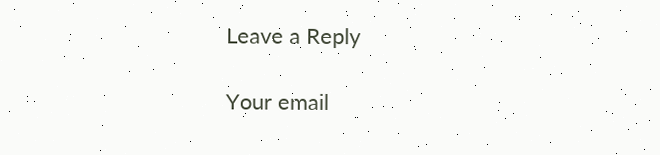Leave a Reply

Your email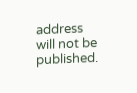address will not be published.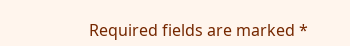Required fields are marked *